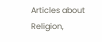Articles about Religion,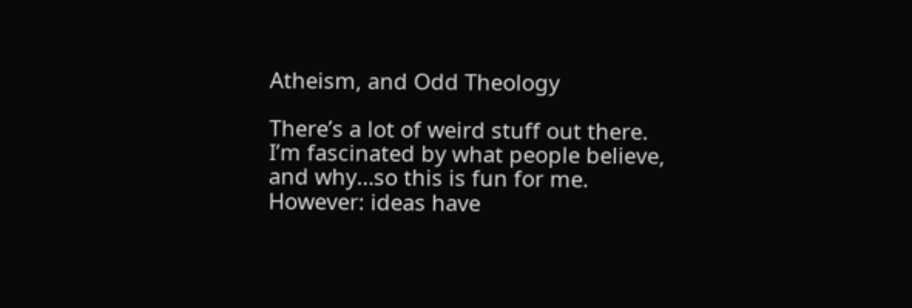Atheism, and Odd Theology

There’s a lot of weird stuff out there. I’m fascinated by what people believe, and why…so this is fun for me. However: ideas have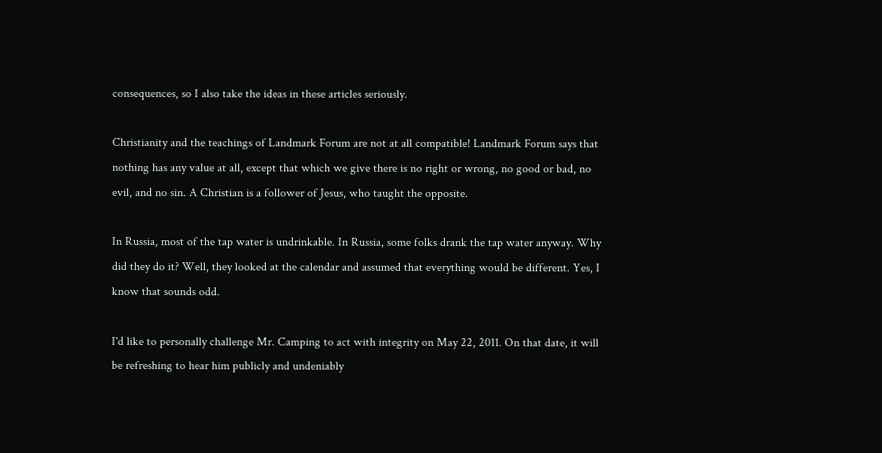consequences, so I also take the ideas in these articles seriously.

Christianity and the teachings of Landmark Forum are not at all compatible! Landmark Forum says that nothing has any value at all, except that which we give there is no right or wrong, no good or bad, no evil, and no sin. A Christian is a follower of Jesus, who taught the opposite.

In Russia, most of the tap water is undrinkable. In Russia, some folks drank the tap water anyway. Why did they do it? Well, they looked at the calendar and assumed that everything would be different. Yes, I know that sounds odd.

I'd like to personally challenge Mr. Camping to act with integrity on May 22, 2011. On that date, it will be refreshing to hear him publicly and undeniably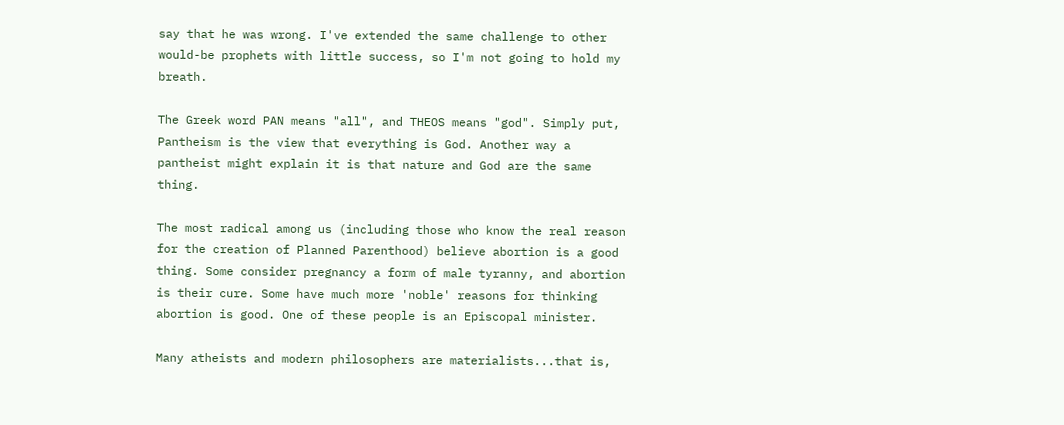say that he was wrong. I've extended the same challenge to other would-be prophets with little success, so I'm not going to hold my breath.

The Greek word PAN means "all", and THEOS means "god". Simply put, Pantheism is the view that everything is God. Another way a pantheist might explain it is that nature and God are the same thing.

The most radical among us (including those who know the real reason for the creation of Planned Parenthood) believe abortion is a good thing. Some consider pregnancy a form of male tyranny, and abortion is their cure. Some have much more 'noble' reasons for thinking abortion is good. One of these people is an Episcopal minister.

Many atheists and modern philosophers are materialists...that is,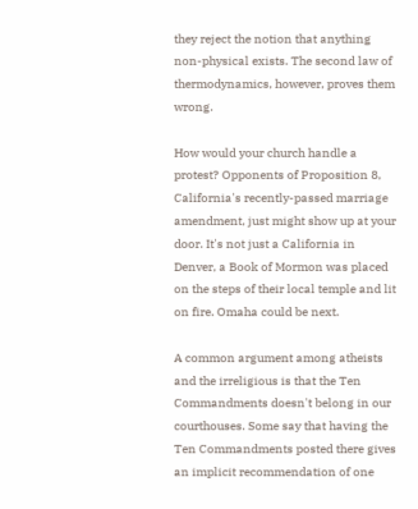they reject the notion that anything non-physical exists. The second law of thermodynamics, however, proves them wrong.

How would your church handle a protest? Opponents of Proposition 8, California's recently-passed marriage amendment, just might show up at your door. It's not just a California in Denver, a Book of Mormon was placed on the steps of their local temple and lit on fire. Omaha could be next.

A common argument among atheists and the irreligious is that the Ten Commandments doesn't belong in our courthouses. Some say that having the Ten Commandments posted there gives an implicit recommendation of one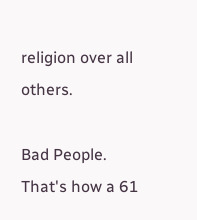religion over all others.

Bad People. That's how a 61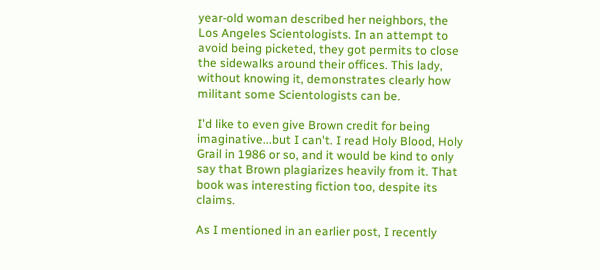year-old woman described her neighbors, the Los Angeles Scientologists. In an attempt to avoid being picketed, they got permits to close the sidewalks around their offices. This lady, without knowing it, demonstrates clearly how militant some Scientologists can be.

I'd like to even give Brown credit for being imaginative...but I can't. I read Holy Blood, Holy Grail in 1986 or so, and it would be kind to only say that Brown plagiarizes heavily from it. That book was interesting fiction too, despite its claims.

As I mentioned in an earlier post, I recently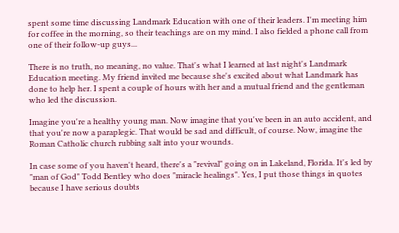spent some time discussing Landmark Education with one of their leaders. I'm meeting him for coffee in the morning, so their teachings are on my mind. I also fielded a phone call from one of their follow-up guys...

There is no truth, no meaning, no value. That's what I learned at last night's Landmark Education meeting. My friend invited me because she's excited about what Landmark has done to help her. I spent a couple of hours with her and a mutual friend and the gentleman who led the discussion.

Imagine you're a healthy young man. Now imagine that you've been in an auto accident, and that you're now a paraplegic. That would be sad and difficult, of course. Now, imagine the Roman Catholic church rubbing salt into your wounds.

In case some of you haven't heard, there's a "revival" going on in Lakeland, Florida. It's led by "man of God" Todd Bentley who does "miracle healings". Yes, I put those things in quotes because I have serious doubts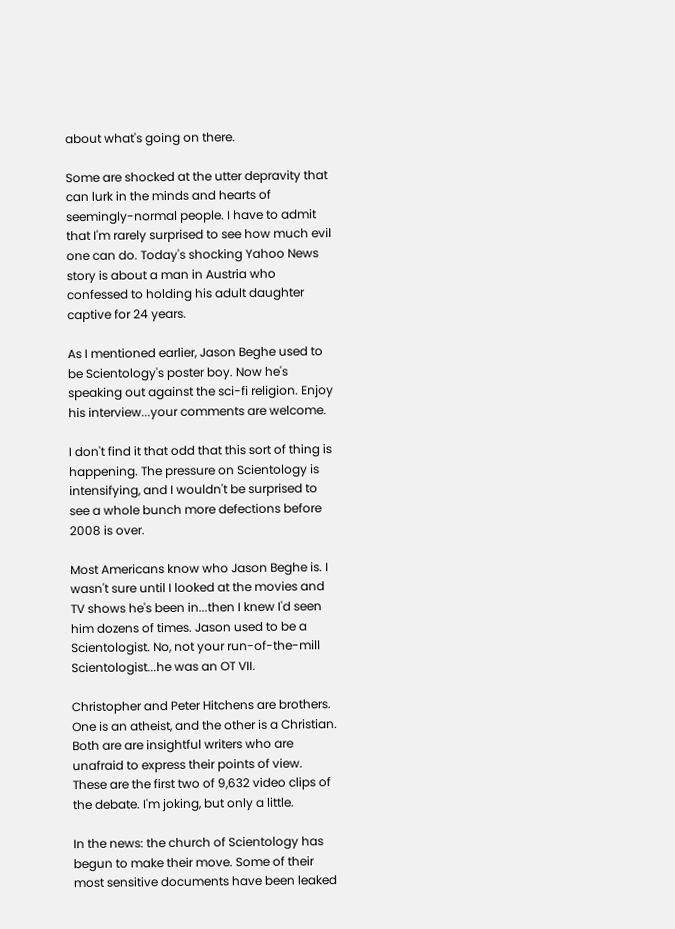about what's going on there.

Some are shocked at the utter depravity that can lurk in the minds and hearts of seemingly-normal people. I have to admit that I'm rarely surprised to see how much evil one can do. Today's shocking Yahoo News story is about a man in Austria who confessed to holding his adult daughter captive for 24 years.

As I mentioned earlier, Jason Beghe used to be Scientology's poster boy. Now he's speaking out against the sci-fi religion. Enjoy his interview...your comments are welcome.

I don't find it that odd that this sort of thing is happening. The pressure on Scientology is intensifying, and I wouldn't be surprised to see a whole bunch more defections before 2008 is over.

Most Americans know who Jason Beghe is. I wasn't sure until I looked at the movies and TV shows he's been in...then I knew I'd seen him dozens of times. Jason used to be a Scientologist. No, not your run-of-the-mill Scientologist...he was an OT VII.

Christopher and Peter Hitchens are brothers. One is an atheist, and the other is a Christian. Both are are insightful writers who are unafraid to express their points of view. These are the first two of 9,632 video clips of the debate. I'm joking, but only a little.

In the news: the church of Scientology has begun to make their move. Some of their most sensitive documents have been leaked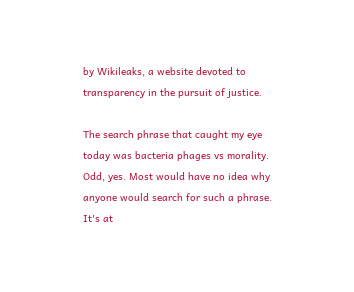by Wikileaks, a website devoted to transparency in the pursuit of justice.

The search phrase that caught my eye today was bacteria phages vs morality. Odd, yes. Most would have no idea why anyone would search for such a phrase. It's at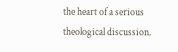the heart of a serious theological discussion.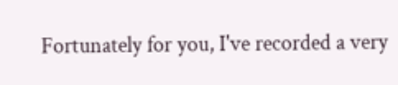Fortunately for you, I've recorded a very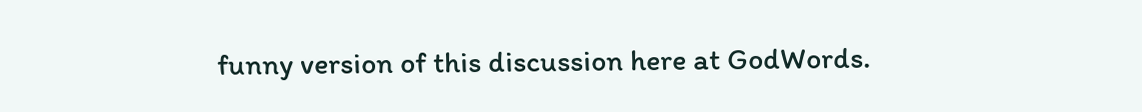funny version of this discussion here at GodWords.